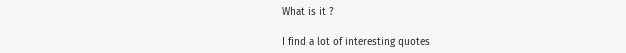What is it ?

I find a lot of interesting quotes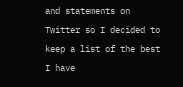and statements on Twitter so I decided to keep a list of the best I have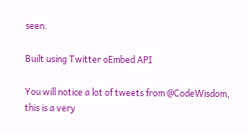seen.

Built using Twitter oEmbed API

You will notice a lot of tweets from @CodeWisdom, this is a very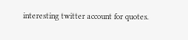interesting twitter account for quotes.